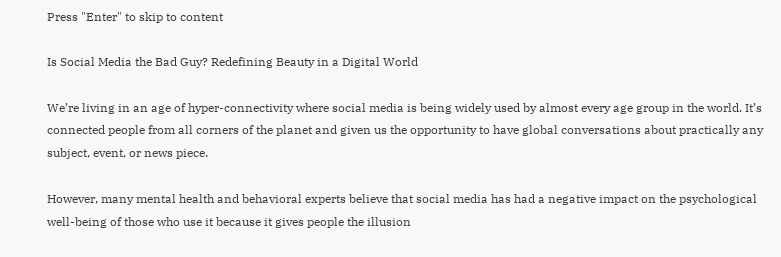Press "Enter" to skip to content

Is Social Media the Bad Guy? Redefining Beauty in a Digital World

We’re living in an age of hyper-connectivity where social media is being widely used by almost every age group in the world. It’s connected people from all corners of the planet and given us the opportunity to have global conversations about practically any subject, event, or news piece.

However, many mental health and behavioral experts believe that social media has had a negative impact on the psychological well-being of those who use it because it gives people the illusion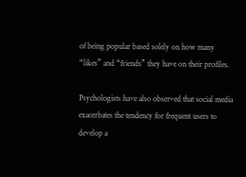of being popular based solely on how many “likes” and “friends” they have on their profiles.

Psychologists have also observed that social media exacerbates the tendency for frequent users to develop a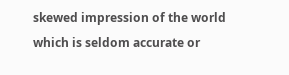skewed impression of the world which is seldom accurate or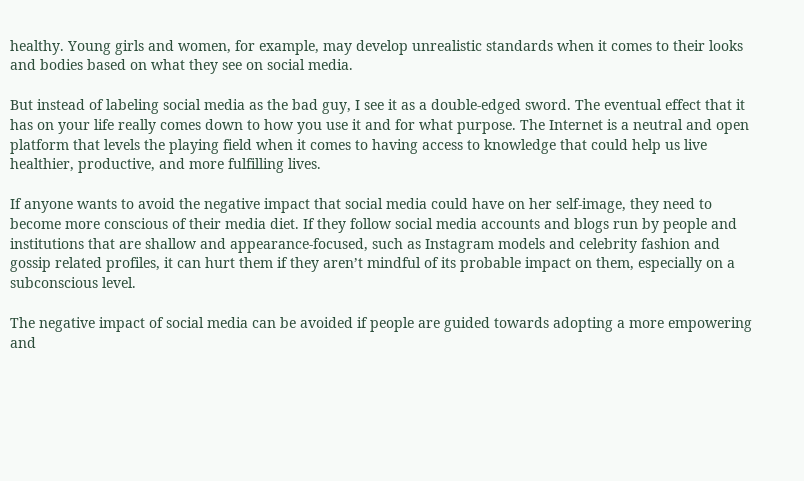healthy. Young girls and women, for example, may develop unrealistic standards when it comes to their looks and bodies based on what they see on social media.

But instead of labeling social media as the bad guy, I see it as a double-edged sword. The eventual effect that it has on your life really comes down to how you use it and for what purpose. The Internet is a neutral and open platform that levels the playing field when it comes to having access to knowledge that could help us live healthier, productive, and more fulfilling lives.

If anyone wants to avoid the negative impact that social media could have on her self-image, they need to become more conscious of their media diet. If they follow social media accounts and blogs run by people and institutions that are shallow and appearance-focused, such as Instagram models and celebrity fashion and gossip related profiles, it can hurt them if they aren’t mindful of its probable impact on them, especially on a subconscious level.

The negative impact of social media can be avoided if people are guided towards adopting a more empowering and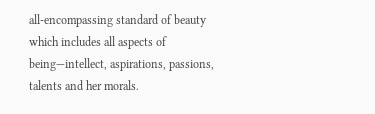all-encompassing standard of beauty which includes all aspects of being—intellect, aspirations, passions, talents and her morals.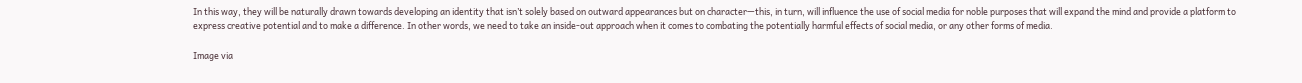In this way, they will be naturally drawn towards developing an identity that isn’t solely based on outward appearances but on character—this, in turn, will influence the use of social media for noble purposes that will expand the mind and provide a platform to express creative potential and to make a difference. In other words, we need to take an inside-out approach when it comes to combating the potentially harmful effects of social media, or any other forms of media.

Image via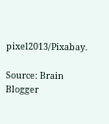pixel2013/Pixabay.

Source: Brain Blogger